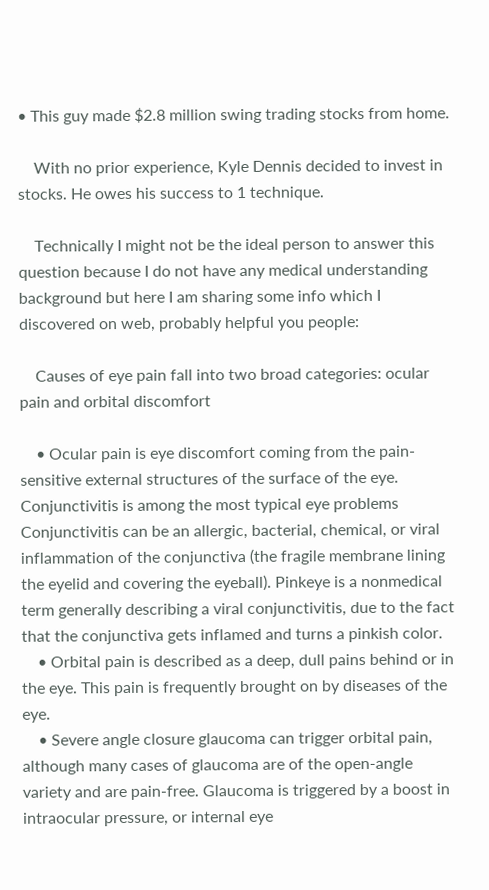• This guy made $2.8 million swing trading stocks from home.

    With no prior experience, Kyle Dennis decided to invest in stocks. He owes his success to 1 technique.

    Technically I might not be the ideal person to answer this question because I do not have any medical understanding background but here I am sharing some info which I discovered on web, probably helpful you people:

    Causes of eye pain fall into two broad categories: ocular pain and orbital discomfort

    • Ocular pain is eye discomfort coming from the pain-sensitive external structures of the surface of the eye. Conjunctivitis is among the most typical eye problems Conjunctivitis can be an allergic, bacterial, chemical, or viral inflammation of the conjunctiva (the fragile membrane lining the eyelid and covering the eyeball). Pinkeye is a nonmedical term generally describing a viral conjunctivitis, due to the fact that the conjunctiva gets inflamed and turns a pinkish color.
    • Orbital pain is described as a deep, dull pains behind or in the eye. This pain is frequently brought on by diseases of the eye.
    • Severe angle closure glaucoma can trigger orbital pain, although many cases of glaucoma are of the open-angle variety and are pain-free. Glaucoma is triggered by a boost in intraocular pressure, or internal eye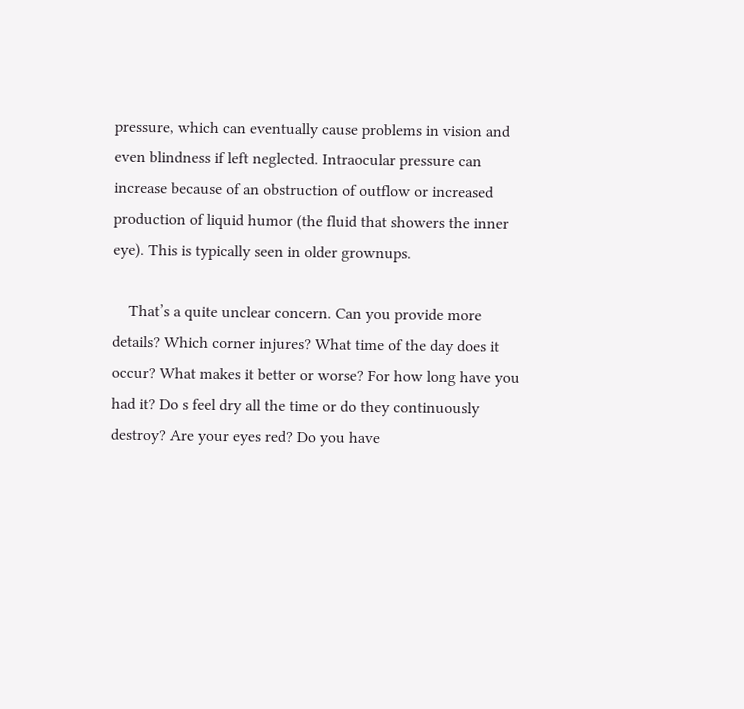pressure, which can eventually cause problems in vision and even blindness if left neglected. Intraocular pressure can increase because of an obstruction of outflow or increased production of liquid humor (the fluid that showers the inner eye). This is typically seen in older grownups.

    That’s a quite unclear concern. Can you provide more details? Which corner injures? What time of the day does it occur? What makes it better or worse? For how long have you had it? Do s feel dry all the time or do they continuously destroy? Are your eyes red? Do you have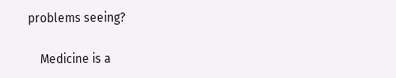problems seeing?

    Medicine is a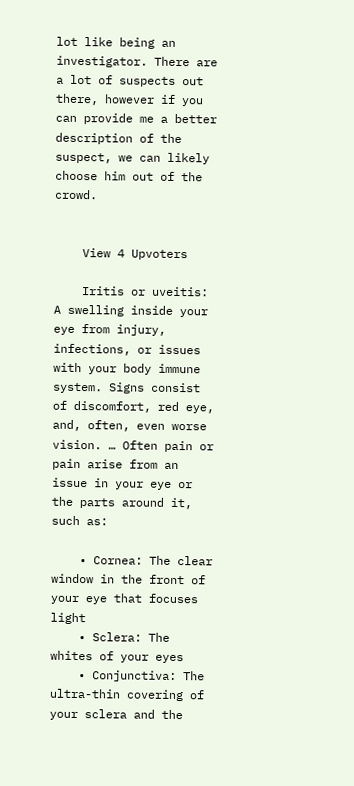lot like being an investigator. There are a lot of suspects out there, however if you can provide me a better description of the suspect, we can likely choose him out of the crowd.


    View 4 Upvoters

    Iritis or uveitis: A swelling inside your eye from injury, infections, or issues with your body immune system. Signs consist of discomfort, red eye, and, often, even worse vision. … Often pain or pain arise from an issue in your eye or the parts around it, such as:

    • Cornea: The clear window in the front of your eye that focuses light
    • Sclera: The whites of your eyes
    • Conjunctiva: The ultra-thin covering of your sclera and the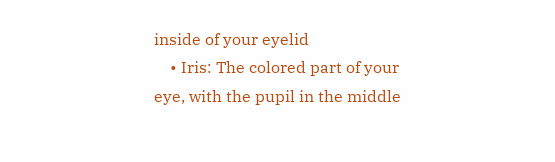inside of your eyelid
    • Iris: The colored part of your eye, with the pupil in the middle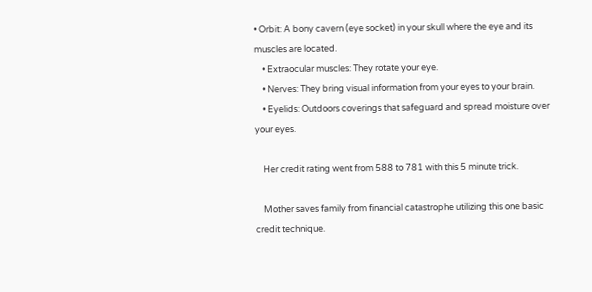• Orbit: A bony cavern (eye socket) in your skull where the eye and its muscles are located.
    • Extraocular muscles: They rotate your eye.
    • Nerves: They bring visual information from your eyes to your brain.
    • Eyelids: Outdoors coverings that safeguard and spread moisture over your eyes.

    Her credit rating went from 588 to 781 with this 5 minute trick.

    Mother saves family from financial catastrophe utilizing this one basic credit technique.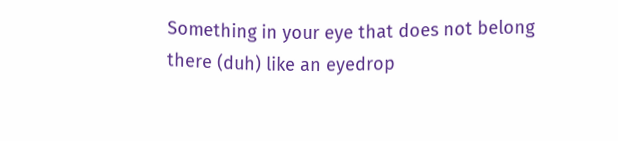Something in your eye that does not belong there (duh) like an eyedrop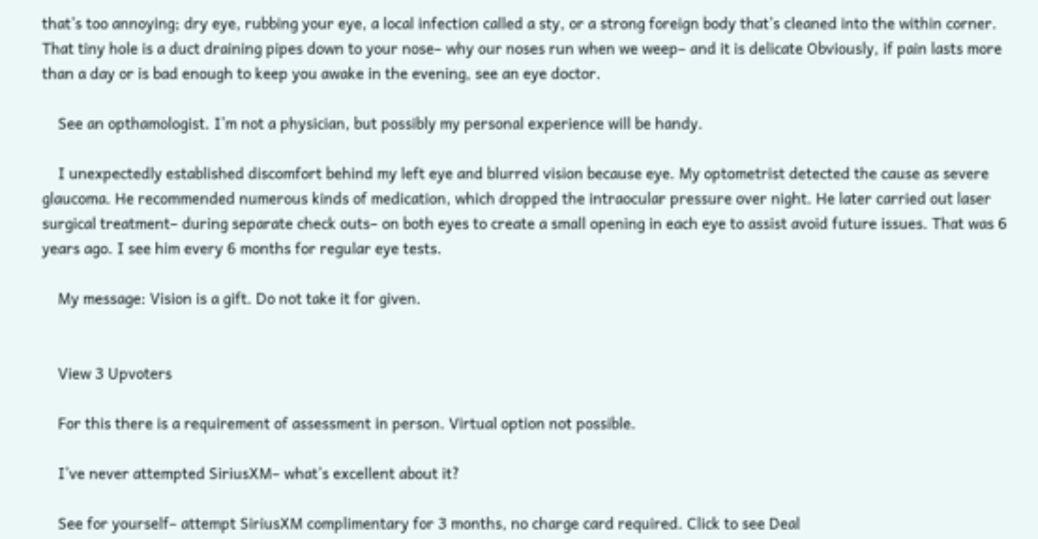that’s too annoying; dry eye, rubbing your eye, a local infection called a sty, or a strong foreign body that’s cleaned into the within corner. That tiny hole is a duct draining pipes down to your nose– why our noses run when we weep– and it is delicate Obviously, if pain lasts more than a day or is bad enough to keep you awake in the evening, see an eye doctor.

    See an opthamologist. I’m not a physician, but possibly my personal experience will be handy.

    I unexpectedly established discomfort behind my left eye and blurred vision because eye. My optometrist detected the cause as severe glaucoma. He recommended numerous kinds of medication, which dropped the intraocular pressure over night. He later carried out laser surgical treatment– during separate check outs– on both eyes to create a small opening in each eye to assist avoid future issues. That was 6 years ago. I see him every 6 months for regular eye tests.

    My message: Vision is a gift. Do not take it for given.


    View 3 Upvoters

    For this there is a requirement of assessment in person. Virtual option not possible.

    I’ve never attempted SiriusXM– what’s excellent about it?

    See for yourself– attempt SiriusXM complimentary for 3 months, no charge card required. Click to see Deal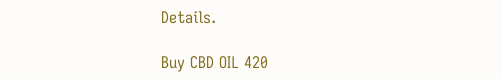Details.

Buy CBD OIL 420